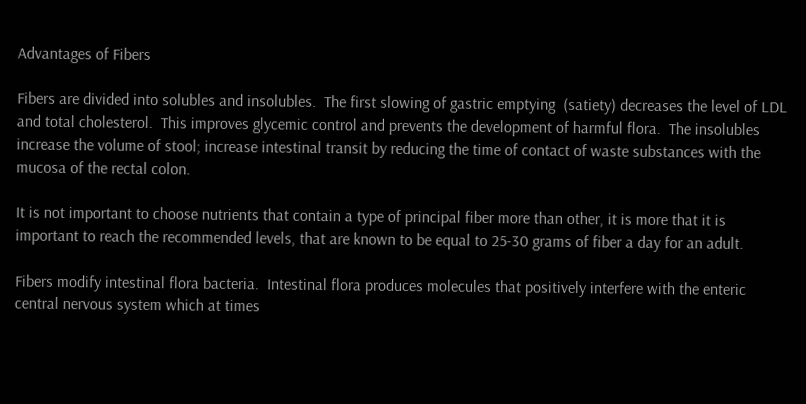Advantages of Fibers

Fibers are divided into solubles and insolubles.  The first slowing of gastric emptying  (satiety) decreases the level of LDL and total cholesterol.  This improves glycemic control and prevents the development of harmful flora.  The insolubles increase the volume of stool; increase intestinal transit by reducing the time of contact of waste substances with the mucosa of the rectal colon.

It is not important to choose nutrients that contain a type of principal fiber more than other, it is more that it is important to reach the recommended levels, that are known to be equal to 25-30 grams of fiber a day for an adult.

Fibers modify intestinal flora bacteria.  Intestinal flora produces molecules that positively interfere with the enteric central nervous system which at times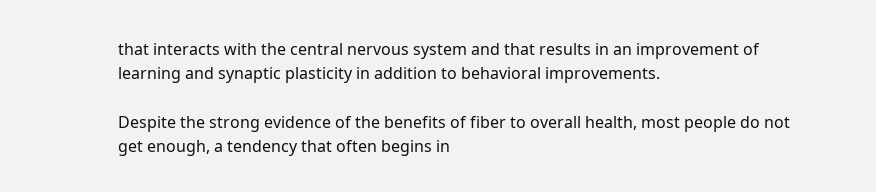that interacts with the central nervous system and that results in an improvement of learning and synaptic plasticity in addition to behavioral improvements.

Despite the strong evidence of the benefits of fiber to overall health, most people do not get enough, a tendency that often begins in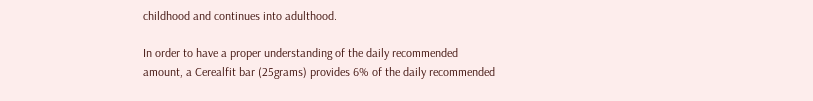childhood and continues into adulthood.

In order to have a proper understanding of the daily recommended amount, a Cerealfit bar (25grams) provides 6% of the daily recommended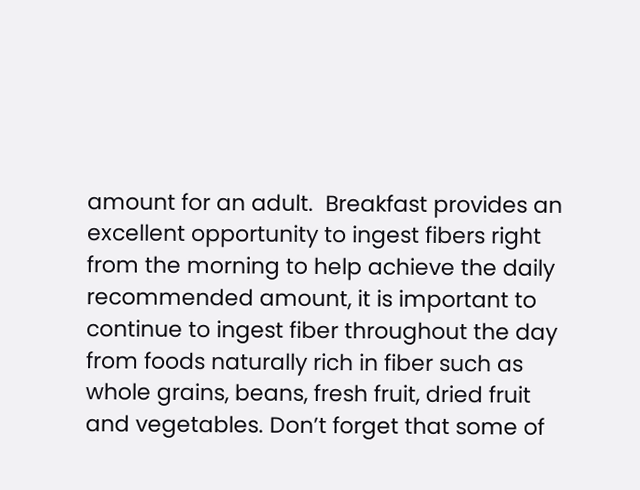amount for an adult.  Breakfast provides an excellent opportunity to ingest fibers right from the morning to help achieve the daily recommended amount, it is important to continue to ingest fiber throughout the day from foods naturally rich in fiber such as whole grains, beans, fresh fruit, dried fruit and vegetables. Don’t forget that some of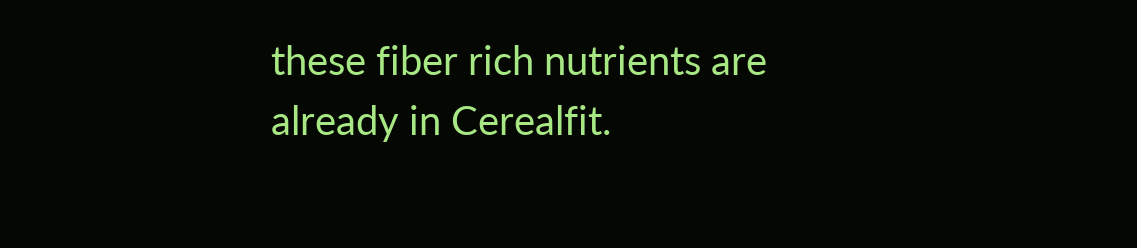these fiber rich nutrients are already in Cerealfit.